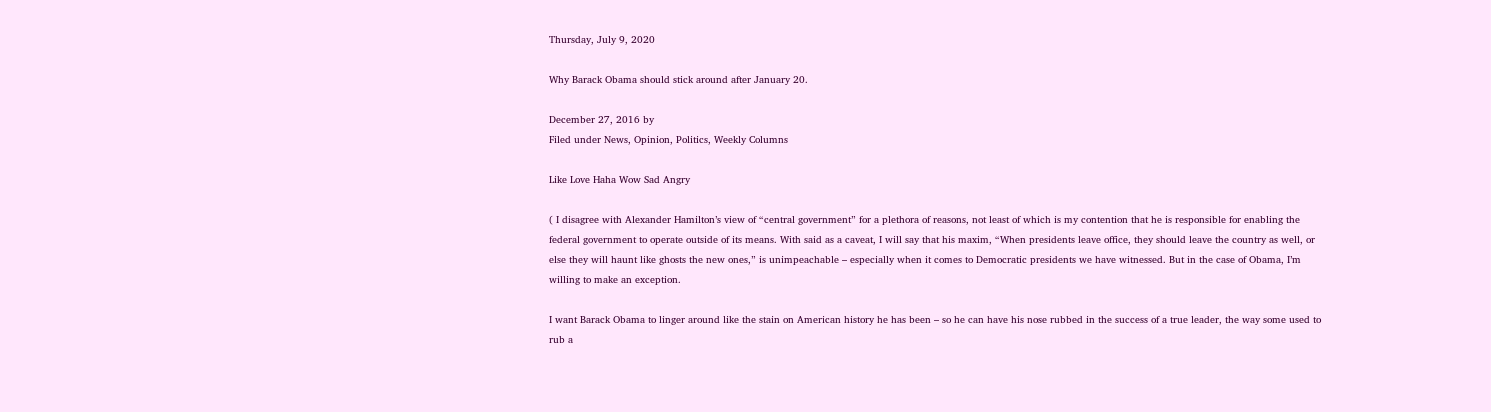Thursday, July 9, 2020

Why Barack Obama should stick around after January 20.

December 27, 2016 by
Filed under News, Opinion, Politics, Weekly Columns

Like Love Haha Wow Sad Angry

( I disagree with Alexander Hamilton’s view of “central government” for a plethora of reasons, not least of which is my contention that he is responsible for enabling the federal government to operate outside of its means. With said as a caveat, I will say that his maxim, “When presidents leave office, they should leave the country as well, or else they will haunt like ghosts the new ones,” is unimpeachable – especially when it comes to Democratic presidents we have witnessed. But in the case of Obama, I’m willing to make an exception.

I want Barack Obama to linger around like the stain on American history he has been – so he can have his nose rubbed in the success of a true leader, the way some used to rub a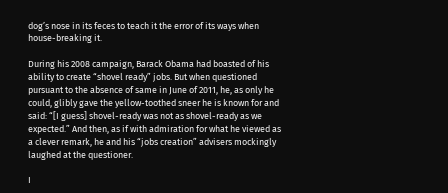dog’s nose in its feces to teach it the error of its ways when house-breaking it.

During his 2008 campaign, Barack Obama had boasted of his ability to create “shovel ready” jobs. But when questioned pursuant to the absence of same in June of 2011, he, as only he could, glibly gave the yellow-toothed sneer he is known for and said: “[I guess] shovel-ready was not as shovel-ready as we expected.” And then, as if with admiration for what he viewed as a clever remark, he and his “jobs creation” advisers mockingly laughed at the questioner.

I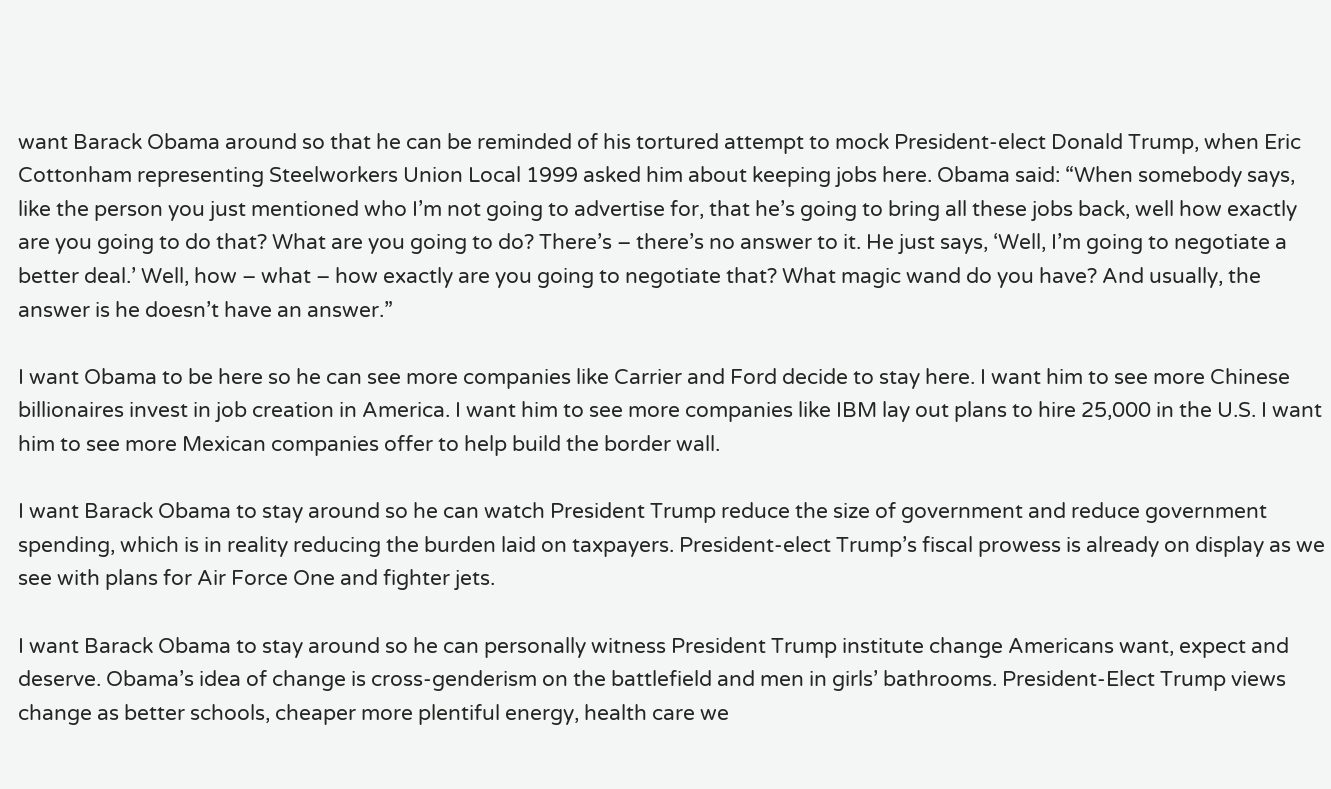want Barack Obama around so that he can be reminded of his tortured attempt to mock President-elect Donald Trump, when Eric Cottonham representing Steelworkers Union Local 1999 asked him about keeping jobs here. Obama said: “When somebody says, like the person you just mentioned who I’m not going to advertise for, that he’s going to bring all these jobs back, well how exactly are you going to do that? What are you going to do? There’s – there’s no answer to it. He just says, ‘Well, I’m going to negotiate a better deal.’ Well, how – what – how exactly are you going to negotiate that? What magic wand do you have? And usually, the answer is he doesn’t have an answer.”

I want Obama to be here so he can see more companies like Carrier and Ford decide to stay here. I want him to see more Chinese billionaires invest in job creation in America. I want him to see more companies like IBM lay out plans to hire 25,000 in the U.S. I want him to see more Mexican companies offer to help build the border wall.

I want Barack Obama to stay around so he can watch President Trump reduce the size of government and reduce government spending, which is in reality reducing the burden laid on taxpayers. President-elect Trump’s fiscal prowess is already on display as we see with plans for Air Force One and fighter jets.

I want Barack Obama to stay around so he can personally witness President Trump institute change Americans want, expect and deserve. Obama’s idea of change is cross-genderism on the battlefield and men in girls’ bathrooms. President-Elect Trump views change as better schools, cheaper more plentiful energy, health care we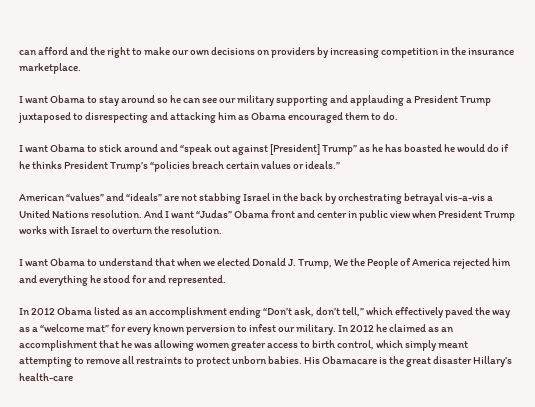can afford and the right to make our own decisions on providers by increasing competition in the insurance marketplace.

I want Obama to stay around so he can see our military supporting and applauding a President Trump juxtaposed to disrespecting and attacking him as Obama encouraged them to do.

I want Obama to stick around and “speak out against [President] Trump” as he has boasted he would do if he thinks President Trump’s “policies breach certain values or ideals.”

American “values” and “ideals” are not stabbing Israel in the back by orchestrating betrayal vis-a-vis a United Nations resolution. And I want “Judas” Obama front and center in public view when President Trump works with Israel to overturn the resolution.

I want Obama to understand that when we elected Donald J. Trump, We the People of America rejected him and everything he stood for and represented.

In 2012 Obama listed as an accomplishment ending “Don’t ask, don’t tell,” which effectively paved the way as a “welcome mat” for every known perversion to infest our military. In 2012 he claimed as an accomplishment that he was allowing women greater access to birth control, which simply meant attempting to remove all restraints to protect unborn babies. His Obamacare is the great disaster Hillary’s health-care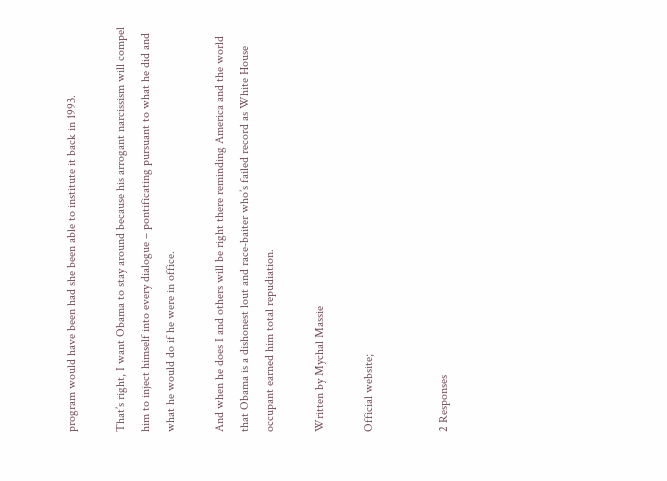program would have been had she been able to institute it back in 1993.

That’s right, I want Obama to stay around because his arrogant narcissism will compel him to inject himself into every dialogue – pontificating pursuant to what he did and what he would do if he were in office.

And when he does I and others will be right there reminding America and the world that Obama is a dishonest lout and race-baiter who’s failed record as White House occupant earned him total repudiation.

Written by Mychal Massie

Official website;


2 Responses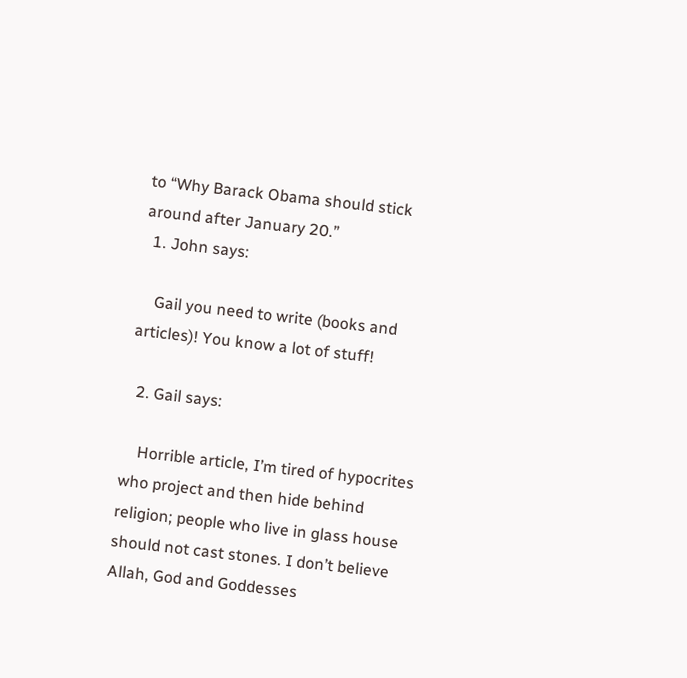to “Why Barack Obama should stick around after January 20.”
  1. John says:

    Gail you need to write (books and articles)! You know a lot of stuff!

  2. Gail says:

    Horrible article, I’m tired of hypocrites who project and then hide behind religion; people who live in glass house should not cast stones. I don’t believe Allah, God and Goddesses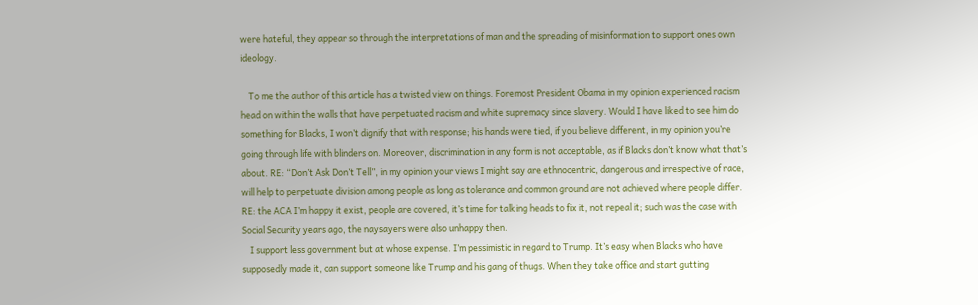were hateful, they appear so through the interpretations of man and the spreading of misinformation to support ones own ideology.

    To me the author of this article has a twisted view on things. Foremost President Obama in my opinion experienced racism head on within the walls that have perpetuated racism and white supremacy since slavery. Would I have liked to see him do something for Blacks, I won’t dignify that with response; his hands were tied, if you believe different, in my opinion you’re going through life with blinders on. Moreover, discrimination in any form is not acceptable, as if Blacks don’t know what that’s about. RE: “Don’t Ask Don’t Tell”, in my opinion your views I might say are ethnocentric, dangerous and irrespective of race, will help to perpetuate division among people as long as tolerance and common ground are not achieved where people differ. RE: the ACA I’m happy it exist, people are covered, it’s time for talking heads to fix it, not repeal it; such was the case with Social Security years ago, the naysayers were also unhappy then.
    I support less government but at whose expense. I’m pessimistic in regard to Trump. It’s easy when Blacks who have supposedly made it, can support someone like Trump and his gang of thugs. When they take office and start gutting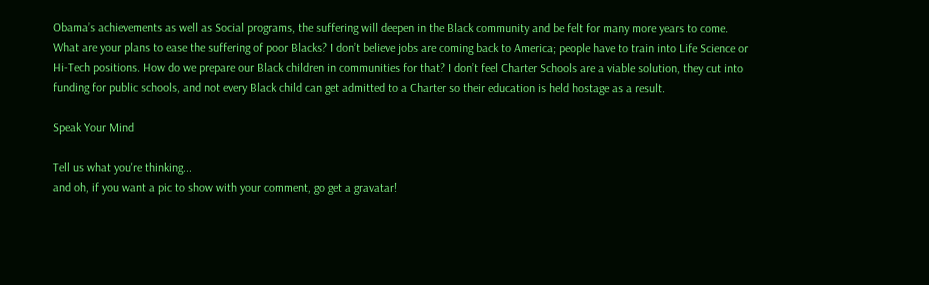Obama’s achievements as well as Social programs, the suffering will deepen in the Black community and be felt for many more years to come. What are your plans to ease the suffering of poor Blacks? I don’t believe jobs are coming back to America; people have to train into Life Science or Hi-Tech positions. How do we prepare our Black children in communities for that? I don’t feel Charter Schools are a viable solution, they cut into funding for public schools, and not every Black child can get admitted to a Charter so their education is held hostage as a result.

Speak Your Mind

Tell us what you're thinking...
and oh, if you want a pic to show with your comment, go get a gravatar!